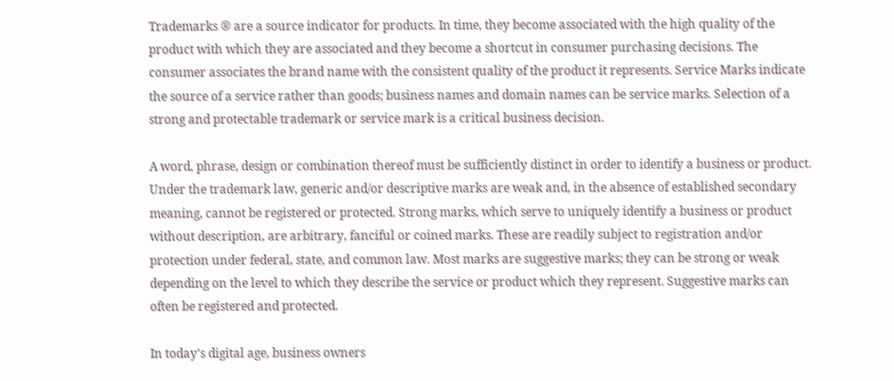Trademarks ® are a source indicator for products. In time, they become associated with the high quality of the product with which they are associated and they become a shortcut in consumer purchasing decisions. The consumer associates the brand name with the consistent quality of the product it represents. Service Marks indicate the source of a service rather than goods; business names and domain names can be service marks. Selection of a strong and protectable trademark or service mark is a critical business decision.

A word, phrase, design or combination thereof must be sufficiently distinct in order to identify a business or product. Under the trademark law, generic and/or descriptive marks are weak and, in the absence of established secondary meaning, cannot be registered or protected. Strong marks, which serve to uniquely identify a business or product without description, are arbitrary, fanciful or coined marks. These are readily subject to registration and/or protection under federal, state, and common law. Most marks are suggestive marks; they can be strong or weak depending on the level to which they describe the service or product which they represent. Suggestive marks can often be registered and protected.

In today's digital age, business owners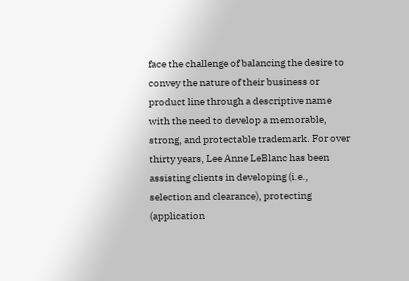face the challenge of balancing the desire to convey the nature of their business or product line through a descriptive name with the need to develop a memorable, strong, and protectable trademark. For over thirty years, Lee Anne LeBlanc has been assisting clients in developing (i.e., selection and clearance), protecting (application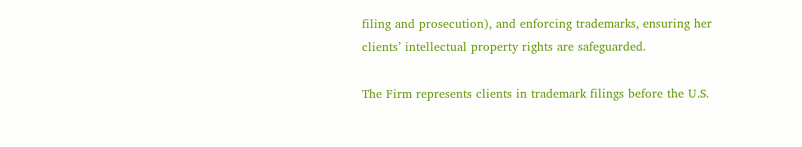filing and prosecution), and enforcing trademarks, ensuring her clients’ intellectual property rights are safeguarded.

The Firm represents clients in trademark filings before the U.S.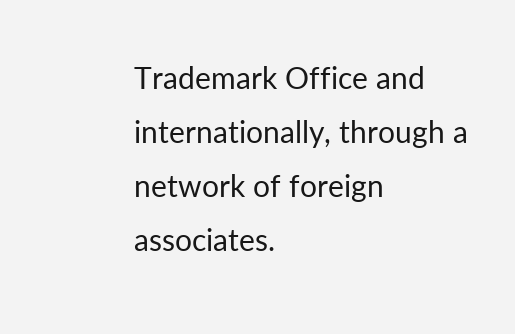Trademark Office and internationally, through a network of foreign associates.